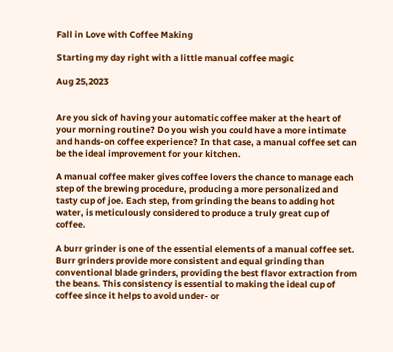Fall in Love with Coffee Making

Starting my day right with a little manual coffee magic

Aug 25,2023


Are you sick of having your automatic coffee maker at the heart of your morning routine? Do you wish you could have a more intimate and hands-on coffee experience? In that case, a manual coffee set can be the ideal improvement for your kitchen.

A manual coffee maker gives coffee lovers the chance to manage each step of the brewing procedure, producing a more personalized and tasty cup of joe. Each step, from grinding the beans to adding hot water, is meticulously considered to produce a truly great cup of coffee.

A burr grinder is one of the essential elements of a manual coffee set. Burr grinders provide more consistent and equal grinding than conventional blade grinders, providing the best flavor extraction from the beans. This consistency is essential to making the ideal cup of coffee since it helps to avoid under- or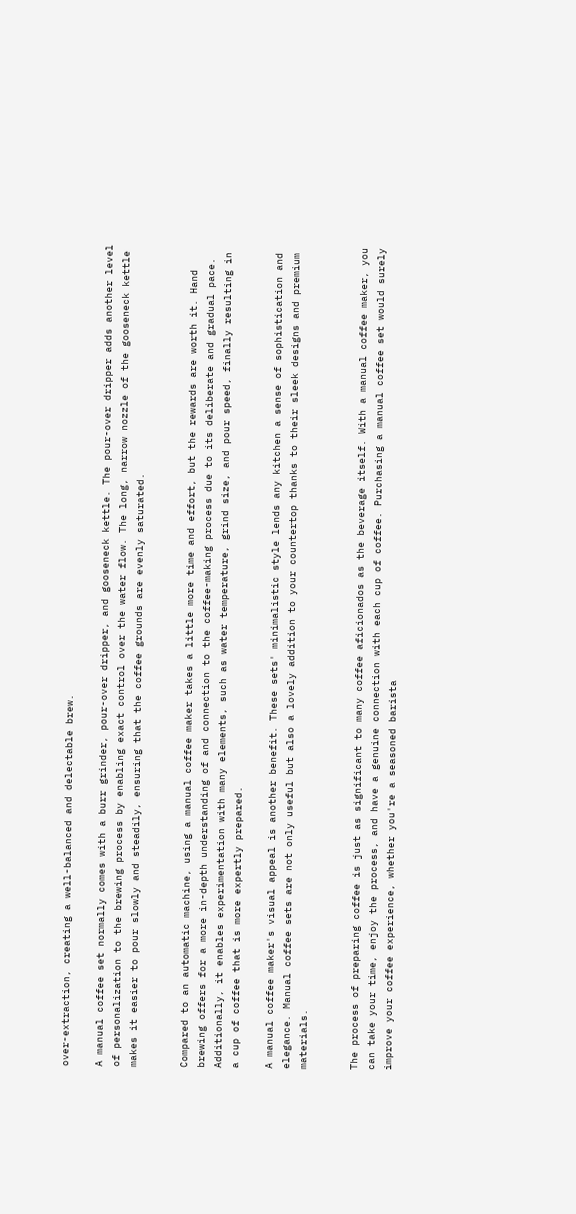over-extraction, creating a well-balanced and delectable brew.

A manual coffee set normally comes with a burr grinder, pour-over dripper, and gooseneck kettle. The pour-over dripper adds another level of personalization to the brewing process by enabling exact control over the water flow. The long, narrow nozzle of the gooseneck kettle makes it easier to pour slowly and steadily, ensuring that the coffee grounds are evenly saturated.


Compared to an automatic machine, using a manual coffee maker takes a little more time and effort, but the rewards are worth it. Hand brewing offers for a more in-depth understanding of and connection to the coffee-making process due to its deliberate and gradual pace. Additionally, it enables experimentation with many elements, such as water temperature, grind size, and pour speed, finally resulting in a cup of coffee that is more expertly prepared.

A manual coffee maker's visual appeal is another benefit. These sets' minimalistic style lends any kitchen a sense of sophistication and elegance. Manual coffee sets are not only useful but also a lovely addition to your countertop thanks to their sleek designs and premium materials.


The process of preparing coffee is just as significant to many coffee aficionados as the beverage itself. With a manual coffee maker, you can take your time, enjoy the process, and have a genuine connection with each cup of coffee. Purchasing a manual coffee set would surely improve your coffee experience, whether you're a seasoned barista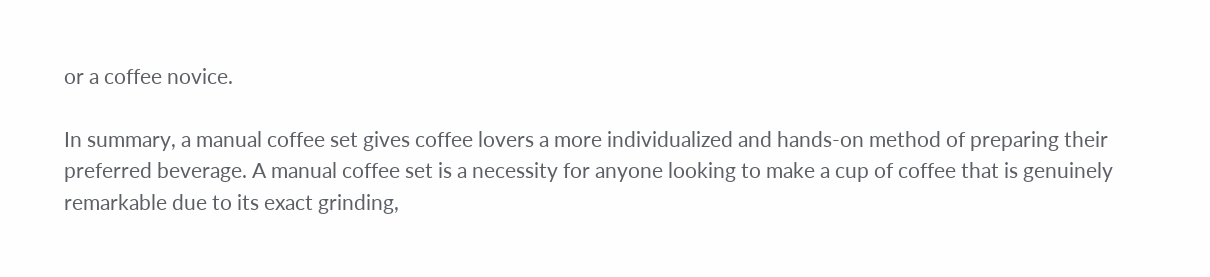or a coffee novice.

In summary, a manual coffee set gives coffee lovers a more individualized and hands-on method of preparing their preferred beverage. A manual coffee set is a necessity for anyone looking to make a cup of coffee that is genuinely remarkable due to its exact grinding,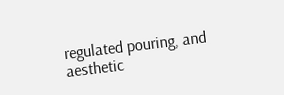regulated pouring, and aesthetic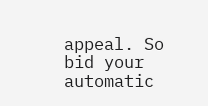appeal. So bid your automatic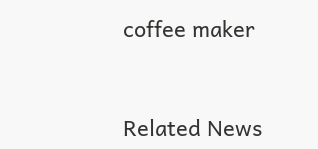coffee maker


Related News